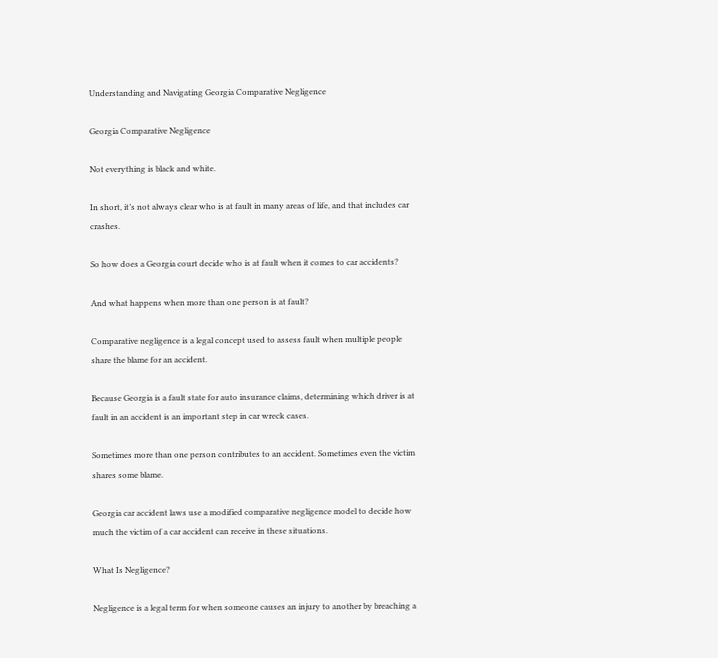Understanding and Navigating Georgia Comparative Negligence

Georgia Comparative Negligence

Not everything is black and white.

In short, it’s not always clear who is at fault in many areas of life, and that includes car crashes.

So how does a Georgia court decide who is at fault when it comes to car accidents?

And what happens when more than one person is at fault?

Comparative negligence is a legal concept used to assess fault when multiple people share the blame for an accident.

Because Georgia is a fault state for auto insurance claims, determining which driver is at fault in an accident is an important step in car wreck cases.

Sometimes more than one person contributes to an accident. Sometimes even the victim shares some blame.

Georgia car accident laws use a modified comparative negligence model to decide how much the victim of a car accident can receive in these situations.

What Is Negligence?

Negligence is a legal term for when someone causes an injury to another by breaching a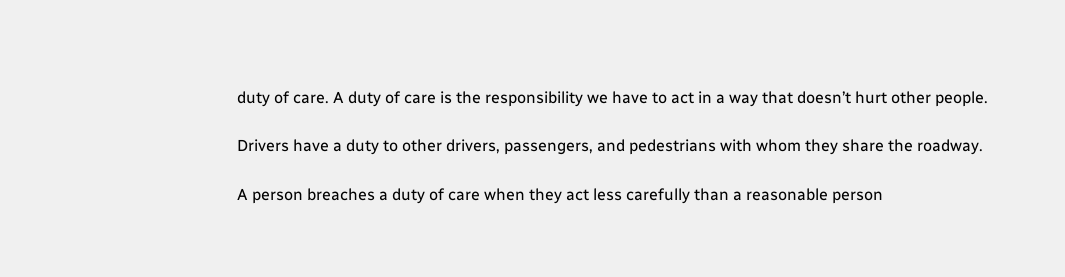duty of care. A duty of care is the responsibility we have to act in a way that doesn’t hurt other people.

Drivers have a duty to other drivers, passengers, and pedestrians with whom they share the roadway.

A person breaches a duty of care when they act less carefully than a reasonable person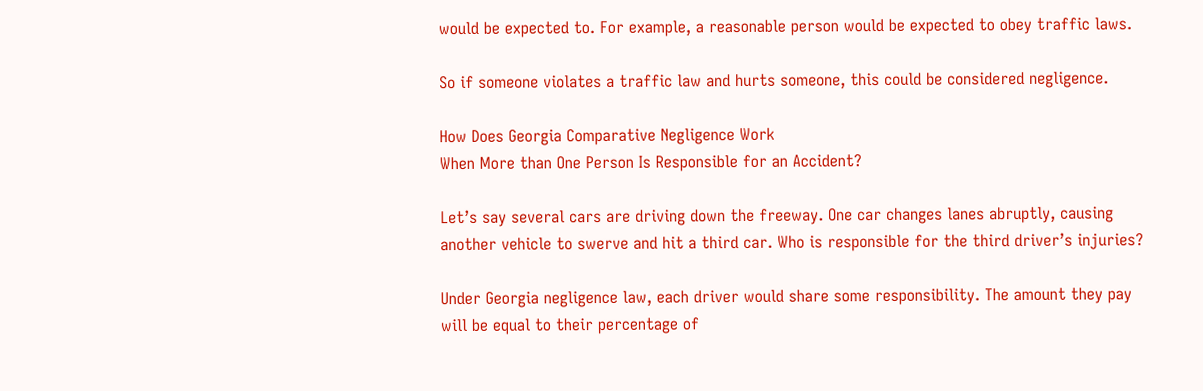would be expected to. For example, a reasonable person would be expected to obey traffic laws.

So if someone violates a traffic law and hurts someone, this could be considered negligence.

How Does Georgia Comparative Negligence Work
When More than One Person Is Responsible for an Accident?

Let’s say several cars are driving down the freeway. One car changes lanes abruptly, causing another vehicle to swerve and hit a third car. Who is responsible for the third driver’s injuries?

Under Georgia negligence law, each driver would share some responsibility. The amount they pay will be equal to their percentage of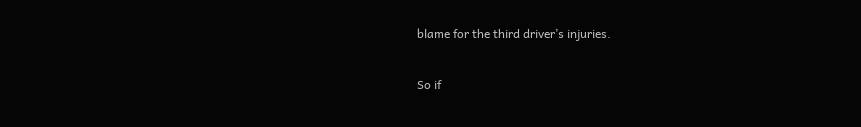blame for the third driver’s injuries.

So if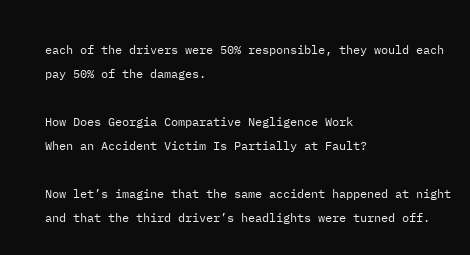each of the drivers were 50% responsible, they would each pay 50% of the damages.

How Does Georgia Comparative Negligence Work
When an Accident Victim Is Partially at Fault?

Now let’s imagine that the same accident happened at night and that the third driver’s headlights were turned off.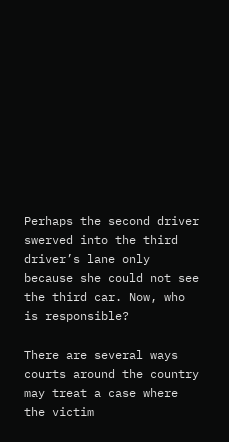Perhaps the second driver swerved into the third driver’s lane only because she could not see the third car. Now, who is responsible?

There are several ways courts around the country may treat a case where the victim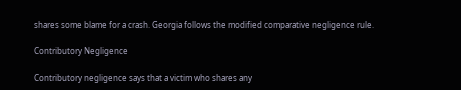shares some blame for a crash. Georgia follows the modified comparative negligence rule.

Contributory Negligence

Contributory negligence says that a victim who shares any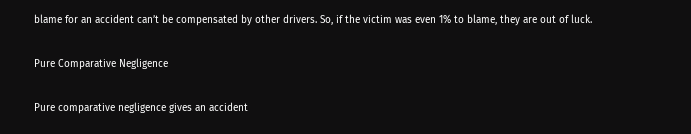blame for an accident can’t be compensated by other drivers. So, if the victim was even 1% to blame, they are out of luck.

Pure Comparative Negligence

Pure comparative negligence gives an accident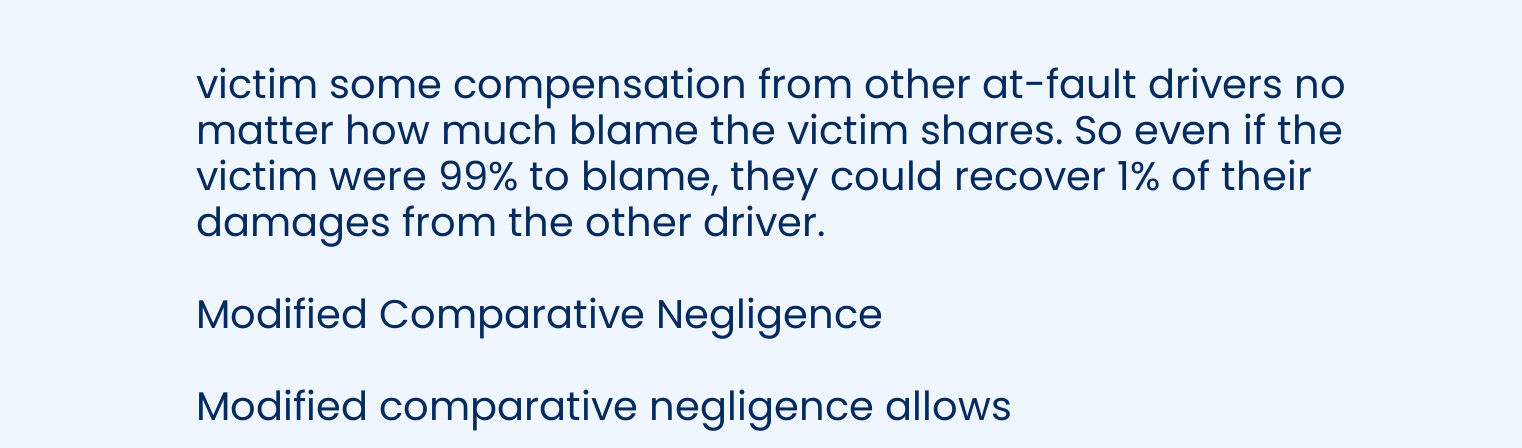victim some compensation from other at-fault drivers no matter how much blame the victim shares. So even if the victim were 99% to blame, they could recover 1% of their damages from the other driver.

Modified Comparative Negligence

Modified comparative negligence allows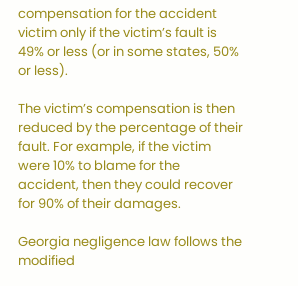compensation for the accident victim only if the victim’s fault is 49% or less (or in some states, 50% or less).

The victim’s compensation is then reduced by the percentage of their fault. For example, if the victim were 10% to blame for the accident, then they could recover for 90% of their damages.

Georgia negligence law follows the modified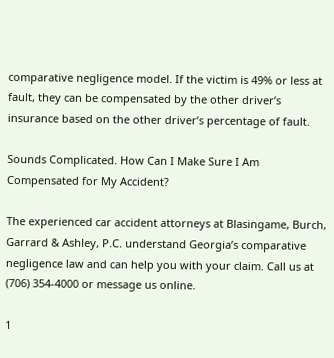comparative negligence model. If the victim is 49% or less at fault, they can be compensated by the other driver’s insurance based on the other driver’s percentage of fault.

Sounds Complicated. How Can I Make Sure I Am Compensated for My Accident?

The experienced car accident attorneys at Blasingame, Burch, Garrard & Ashley, P.C. understand Georgia’s comparative negligence law and can help you with your claim. Call us at (706) 354-4000 or message us online.

1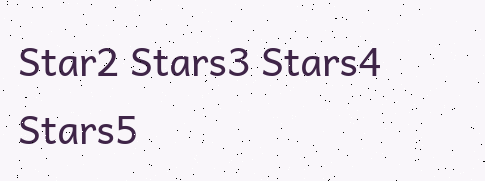Star2 Stars3 Stars4 Stars5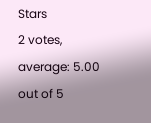Stars
2 votes, average: 5.00 out of 5